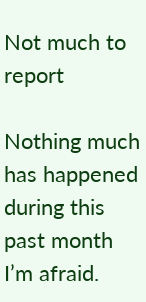Not much to report

Nothing much has happened during this past month I’m afraid.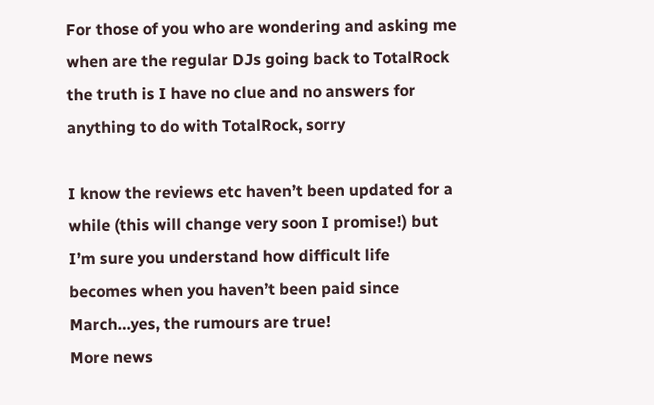For those of you who are wondering and asking me when are the regular DJs going back to TotalRock the truth is I have no clue and no answers for anything to do with TotalRock, sorry

I know the reviews etc haven’t been updated for a while (this will change very soon I promise!) but I’m sure you understand how difficult life becomes when you haven’t been paid since March…yes, the rumours are true!
More news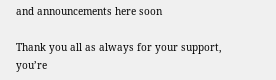and announcements here soon

Thank you all as always for your support, you’re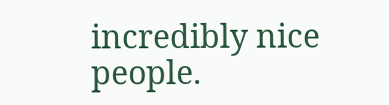incredibly nice people.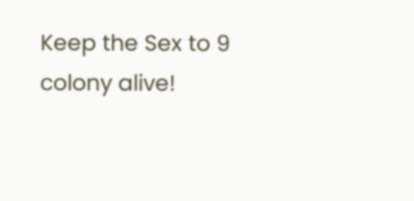Keep the Sex to 9 colony alive!